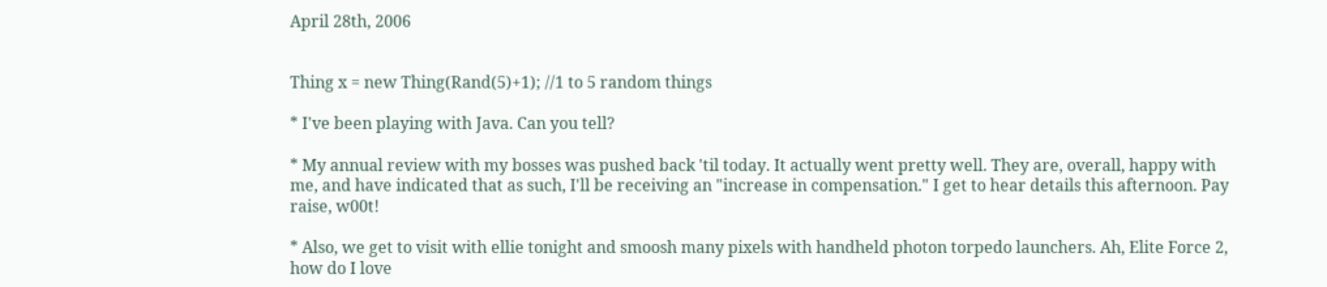April 28th, 2006


Thing x = new Thing(Rand(5)+1); //1 to 5 random things

* I've been playing with Java. Can you tell?

* My annual review with my bosses was pushed back 'til today. It actually went pretty well. They are, overall, happy with me, and have indicated that as such, I'll be receiving an "increase in compensation." I get to hear details this afternoon. Pay raise, w00t!

* Also, we get to visit with ellie tonight and smoosh many pixels with handheld photon torpedo launchers. Ah, Elite Force 2, how do I love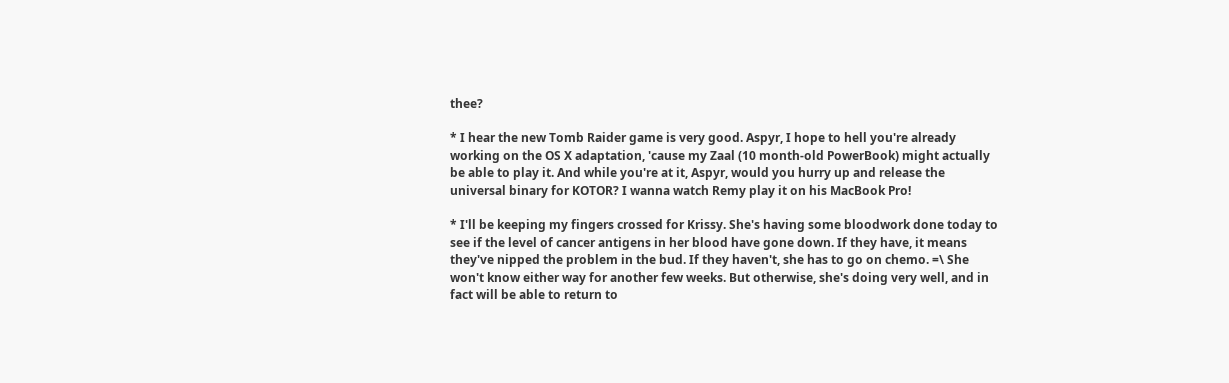thee?

* I hear the new Tomb Raider game is very good. Aspyr, I hope to hell you're already working on the OS X adaptation, 'cause my Zaal (10 month-old PowerBook) might actually be able to play it. And while you're at it, Aspyr, would you hurry up and release the universal binary for KOTOR? I wanna watch Remy play it on his MacBook Pro!

* I'll be keeping my fingers crossed for Krissy. She's having some bloodwork done today to see if the level of cancer antigens in her blood have gone down. If they have, it means they've nipped the problem in the bud. If they haven't, she has to go on chemo. =\ She won't know either way for another few weeks. But otherwise, she's doing very well, and in fact will be able to return to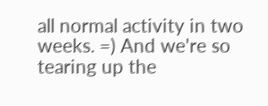all normal activity in two weeks. =) And we're so tearing up the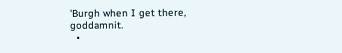'Burgh when I get there, goddamnit.
  •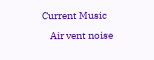Current Music
    Air vent noise